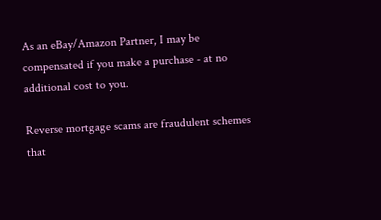As an eBay/Amazon Partner, I may be compensated if you make a purchase - at no additional cost to you.

Reverse mortgage scams are fraudulent schemes that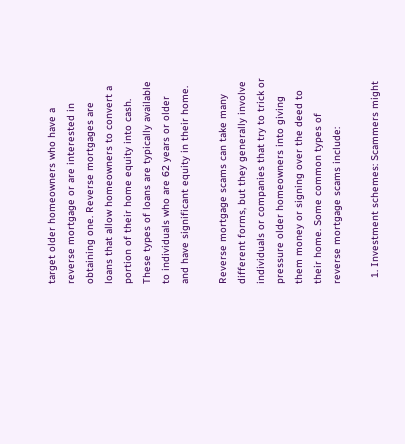target older homeowners who have a reverse mortgage or are interested in obtaining one. Reverse mortgages are loans that allow homeowners to convert a portion of their home equity into cash. These types of loans are typically available to individuals who are 62 years or older and have significant equity in their home.

Reverse mortgage scams can take many different forms, but they generally involve individuals or companies that try to trick or pressure older homeowners into giving them money or signing over the deed to their home. Some common types of reverse mortgage scams include:

  1. Investment schemes: Scammers might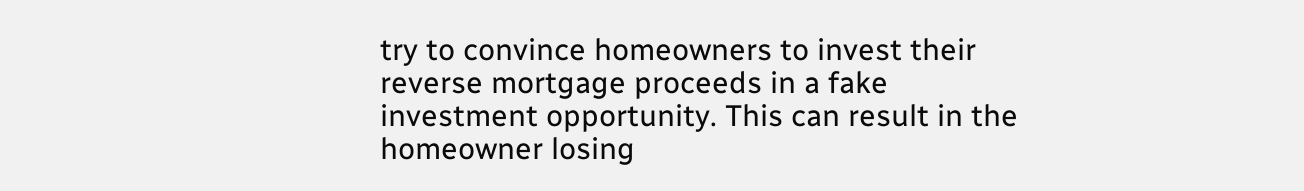try to convince homeowners to invest their reverse mortgage proceeds in a fake investment opportunity. This can result in the homeowner losing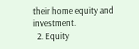their home equity and investment.
  2. Equity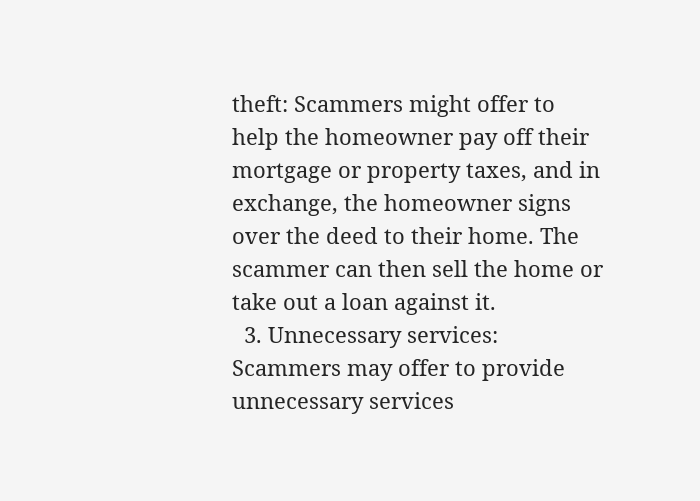theft: Scammers might offer to help the homeowner pay off their mortgage or property taxes, and in exchange, the homeowner signs over the deed to their home. The scammer can then sell the home or take out a loan against it.
  3. Unnecessary services: Scammers may offer to provide unnecessary services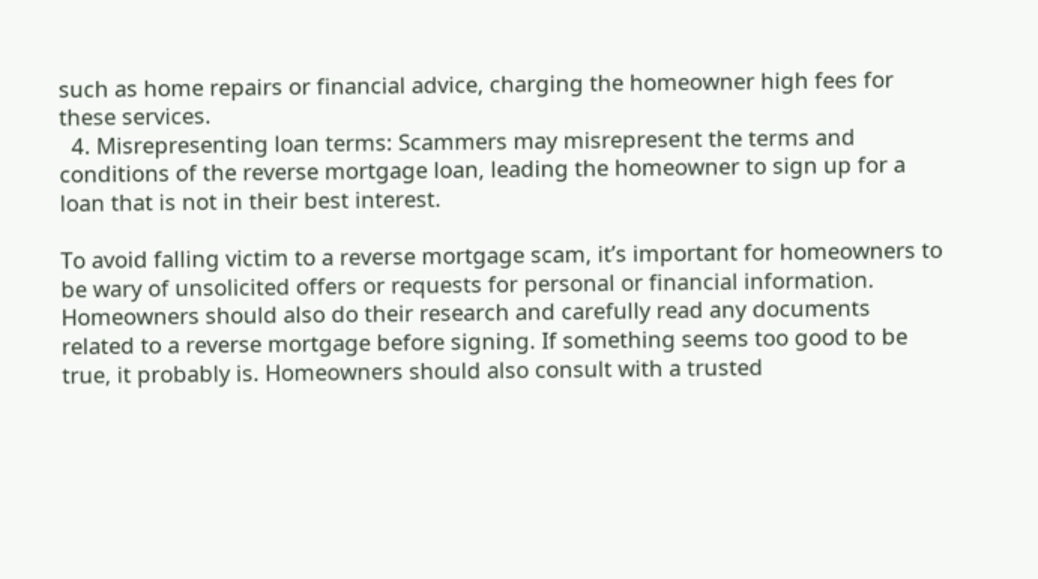such as home repairs or financial advice, charging the homeowner high fees for these services.
  4. Misrepresenting loan terms: Scammers may misrepresent the terms and conditions of the reverse mortgage loan, leading the homeowner to sign up for a loan that is not in their best interest.

To avoid falling victim to a reverse mortgage scam, it’s important for homeowners to be wary of unsolicited offers or requests for personal or financial information. Homeowners should also do their research and carefully read any documents related to a reverse mortgage before signing. If something seems too good to be true, it probably is. Homeowners should also consult with a trusted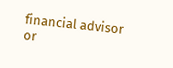financial advisor or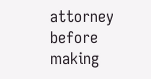attorney before making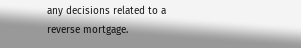any decisions related to a reverse mortgage.